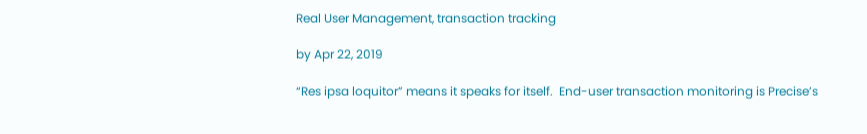Real User Management, transaction tracking

by Apr 22, 2019

“Res ipsa loquitor” means it speaks for itself.  End-user transaction monitoring is Precise’s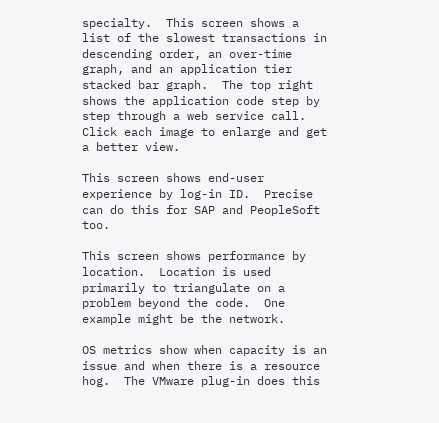specialty.  This screen shows a list of the slowest transactions in descending order, an over-time graph, and an application tier stacked bar graph.  The top right shows the application code step by step through a web service call.  Click each image to enlarge and get a better view.

This screen shows end-user experience by log-in ID.  Precise can do this for SAP and PeopleSoft too.

This screen shows performance by location.  Location is used primarily to triangulate on a problem beyond the code.  One example might be the network.

OS metrics show when capacity is an issue and when there is a resource hog.  The VMware plug-in does this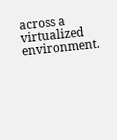across a virtualized environment.